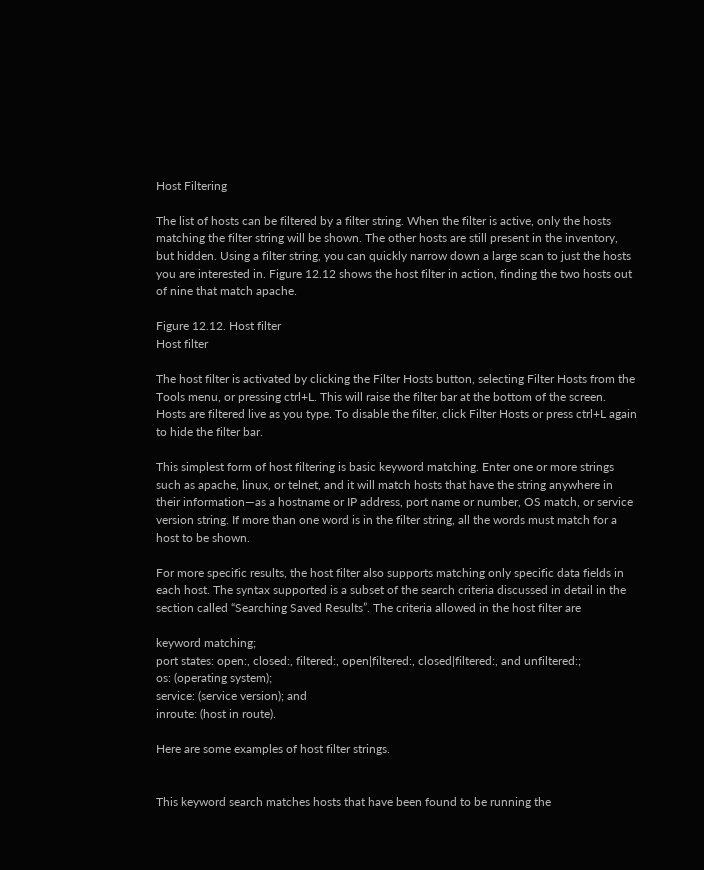Host Filtering

The list of hosts can be filtered by a filter string. When the filter is active, only the hosts matching the filter string will be shown. The other hosts are still present in the inventory, but hidden. Using a filter string, you can quickly narrow down a large scan to just the hosts you are interested in. Figure 12.12 shows the host filter in action, finding the two hosts out of nine that match apache.

Figure 12.12. Host filter
Host filter

The host filter is activated by clicking the Filter Hosts button, selecting Filter Hosts from the Tools menu, or pressing ctrl+L. This will raise the filter bar at the bottom of the screen. Hosts are filtered live as you type. To disable the filter, click Filter Hosts or press ctrl+L again to hide the filter bar.

This simplest form of host filtering is basic keyword matching. Enter one or more strings such as apache, linux, or telnet, and it will match hosts that have the string anywhere in their information—as a hostname or IP address, port name or number, OS match, or service version string. If more than one word is in the filter string, all the words must match for a host to be shown.

For more specific results, the host filter also supports matching only specific data fields in each host. The syntax supported is a subset of the search criteria discussed in detail in the section called “Searching Saved Results”. The criteria allowed in the host filter are

keyword matching;
port states: open:, closed:, filtered:, open|filtered:, closed|filtered:, and unfiltered:;
os: (operating system);
service: (service version); and
inroute: (host in route).

Here are some examples of host filter strings.


This keyword search matches hosts that have been found to be running the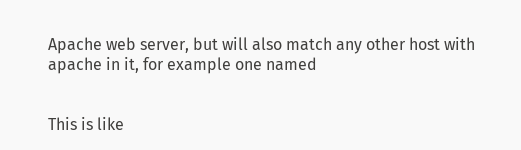Apache web server, but will also match any other host with apache in it, for example one named


This is like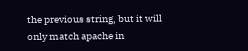the previous string, but it will only match apache in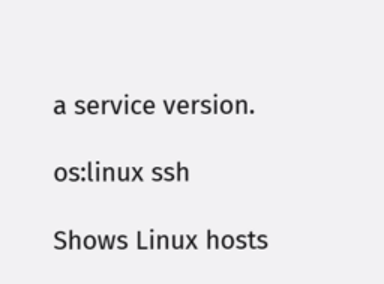a service version.

os:linux ssh

Shows Linux hosts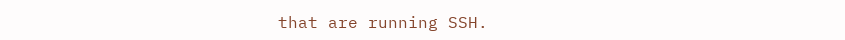that are running SSH.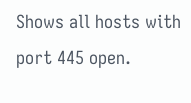Shows all hosts with port 445 open.